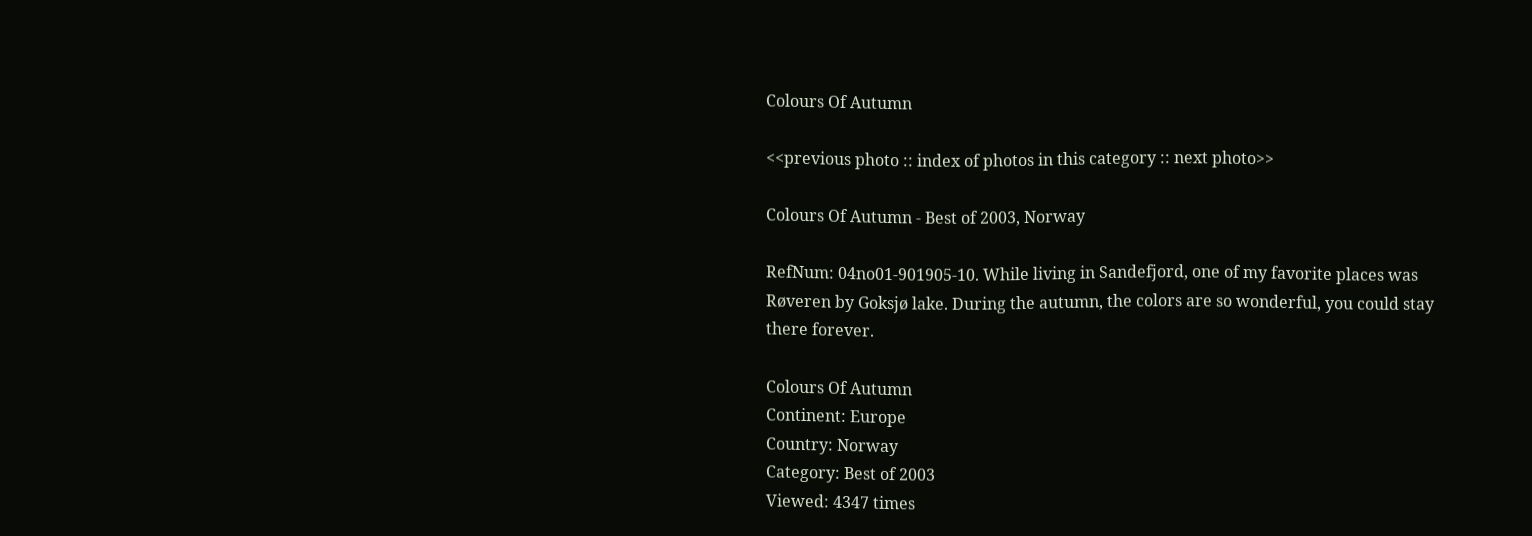Colours Of Autumn

<<previous photo :: index of photos in this category :: next photo>>

Colours Of Autumn - Best of 2003, Norway

RefNum: 04no01-901905-10. While living in Sandefjord, one of my favorite places was Røveren by Goksjø lake. During the autumn, the colors are so wonderful, you could stay there forever.

Colours Of Autumn
Continent: Europe
Country: Norway
Category: Best of 2003
Viewed: 4347 times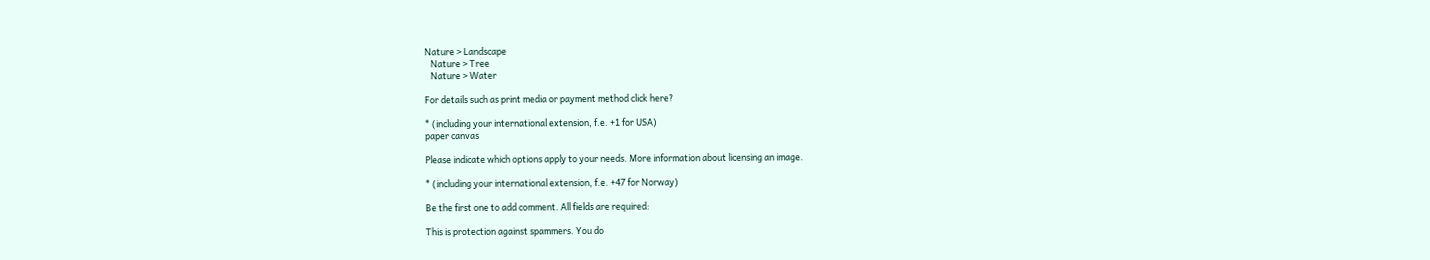Nature > Landscape
   Nature > Tree
   Nature > Water

For details such as print media or payment method click here?

* (including your international extension, f.e. +1 for USA)
paper canvas

Please indicate which options apply to your needs. More information about licensing an image.

* (including your international extension, f.e. +47 for Norway)

Be the first one to add comment. All fields are required:

This is protection against spammers. You do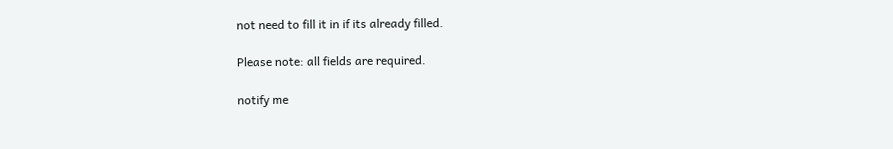not need to fill it in if its already filled.

Please note: all fields are required.

notify me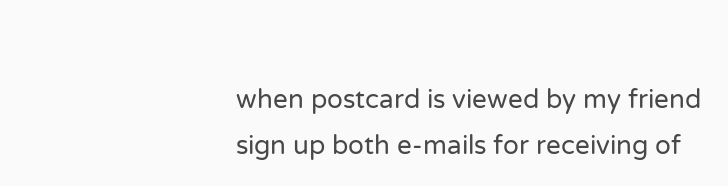when postcard is viewed by my friend
sign up both e-mails for receiving of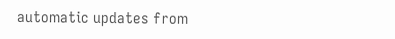automatic updates from